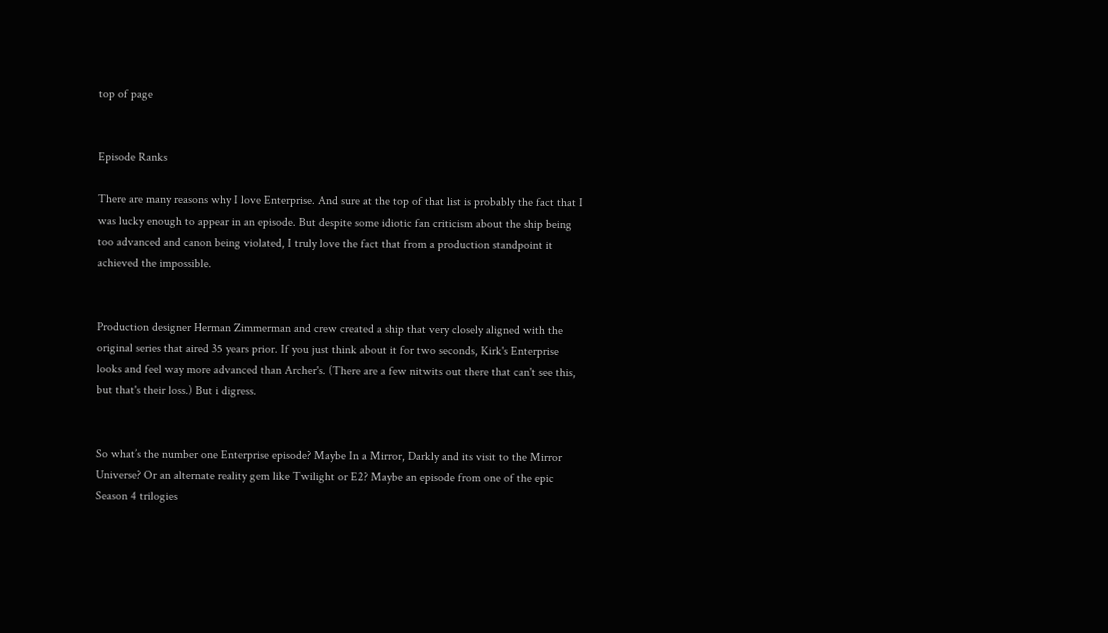top of page


Episode Ranks

There are many reasons why I love Enterprise. And sure at the top of that list is probably the fact that I was lucky enough to appear in an episode. But despite some idiotic fan criticism about the ship being too advanced and canon being violated, I truly love the fact that from a production standpoint it achieved the impossible.


Production designer Herman Zimmerman and crew created a ship that very closely aligned with the original series that aired 35 years prior. If you just think about it for two seconds, Kirk's Enterprise looks and feel way more advanced than Archer's. (There are a few nitwits out there that can't see this, but that's their loss.) But i digress.


So what’s the number one Enterprise episode? Maybe In a Mirror, Darkly and its visit to the Mirror Universe? Or an alternate reality gem like Twilight or E2? Maybe an episode from one of the epic Season 4 trilogies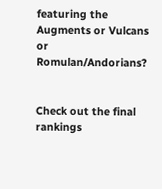featuring the Augments or Vulcans or Romulan/Andorians?


Check out the final rankings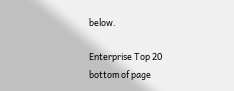below.

Enterprise Top 20
bottom of page